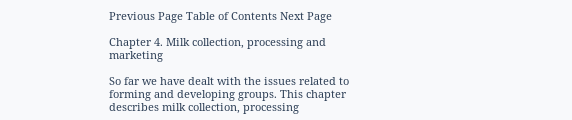Previous Page Table of Contents Next Page

Chapter 4. Milk collection, processing and marketing

So far we have dealt with the issues related to forming and developing groups. This chapter describes milk collection, processing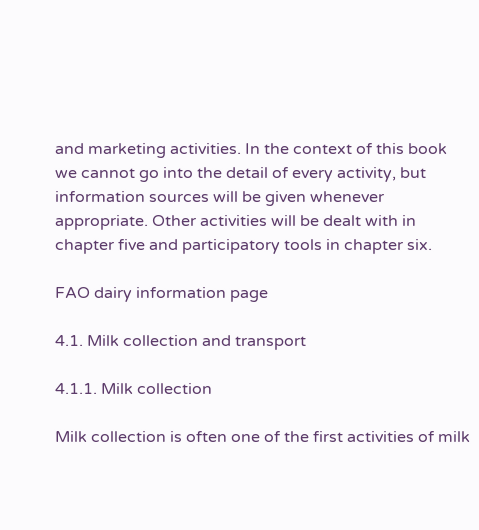and marketing activities. In the context of this book we cannot go into the detail of every activity, but information sources will be given whenever appropriate. Other activities will be dealt with in chapter five and participatory tools in chapter six.

FAO dairy information page

4.1. Milk collection and transport

4.1.1. Milk collection

Milk collection is often one of the first activities of milk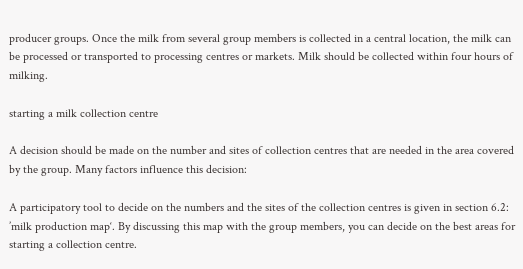producer groups. Once the milk from several group members is collected in a central location, the milk can be processed or transported to processing centres or markets. Milk should be collected within four hours of milking.

starting a milk collection centre

A decision should be made on the number and sites of collection centres that are needed in the area covered by the group. Many factors influence this decision:

A participatory tool to decide on the numbers and the sites of the collection centres is given in section 6.2: ’milk production map‘. By discussing this map with the group members, you can decide on the best areas for starting a collection centre.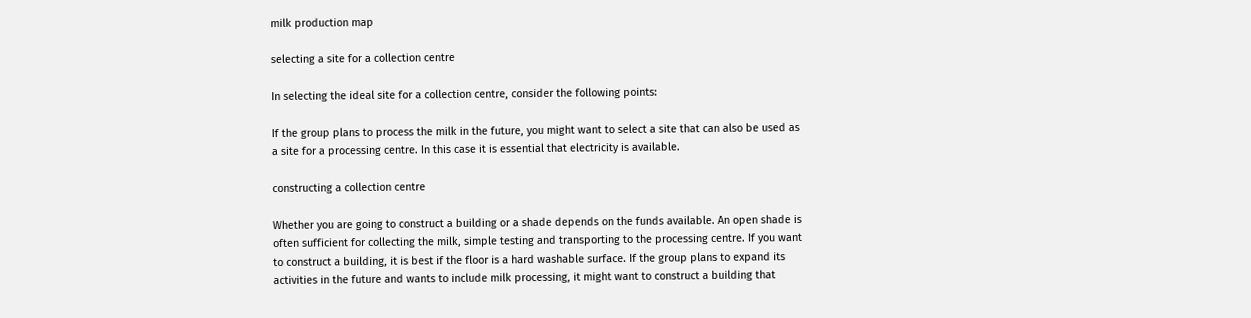milk production map

selecting a site for a collection centre

In selecting the ideal site for a collection centre, consider the following points:

If the group plans to process the milk in the future, you might want to select a site that can also be used as a site for a processing centre. In this case it is essential that electricity is available.

constructing a collection centre

Whether you are going to construct a building or a shade depends on the funds available. An open shade is often sufficient for collecting the milk, simple testing and transporting to the processing centre. If you want to construct a building, it is best if the floor is a hard washable surface. If the group plans to expand its activities in the future and wants to include milk processing, it might want to construct a building that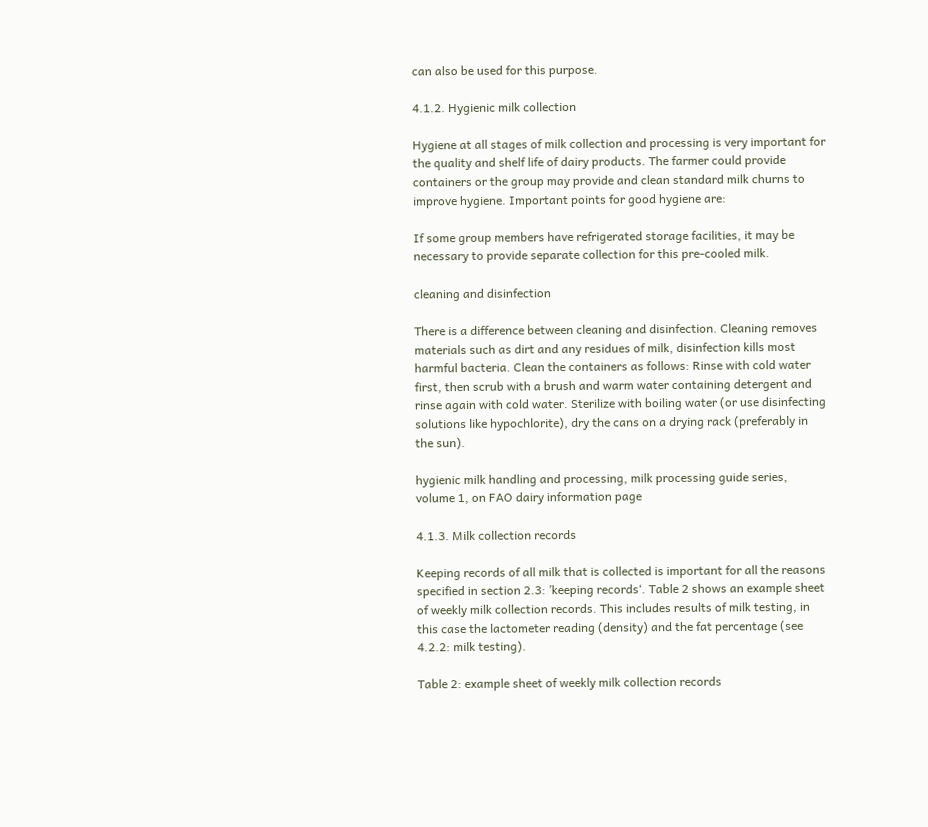can also be used for this purpose.

4.1.2. Hygienic milk collection

Hygiene at all stages of milk collection and processing is very important for the quality and shelf life of dairy products. The farmer could provide containers or the group may provide and clean standard milk churns to improve hygiene. Important points for good hygiene are:

If some group members have refrigerated storage facilities, it may be necessary to provide separate collection for this pre-cooled milk.

cleaning and disinfection

There is a difference between cleaning and disinfection. Cleaning removes materials such as dirt and any residues of milk, disinfection kills most harmful bacteria. Clean the containers as follows: Rinse with cold water first, then scrub with a brush and warm water containing detergent and rinse again with cold water. Sterilize with boiling water (or use disinfecting solutions like hypochlorite), dry the cans on a drying rack (preferably in the sun).

hygienic milk handling and processing, milk processing guide series, volume 1, on FAO dairy information page

4.1.3. Milk collection records

Keeping records of all milk that is collected is important for all the reasons specified in section 2.3: ’keeping records‘. Table 2 shows an example sheet of weekly milk collection records. This includes results of milk testing, in this case the lactometer reading (density) and the fat percentage (see 4.2.2: milk testing).

Table 2: example sheet of weekly milk collection records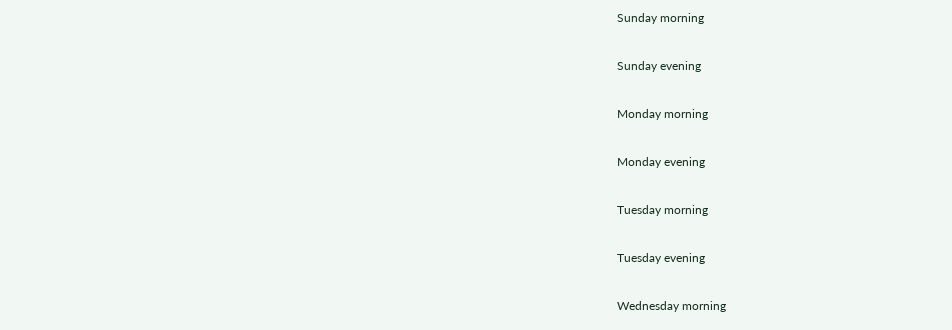Sunday morning

Sunday evening

Monday morning

Monday evening

Tuesday morning

Tuesday evening

Wednesday morning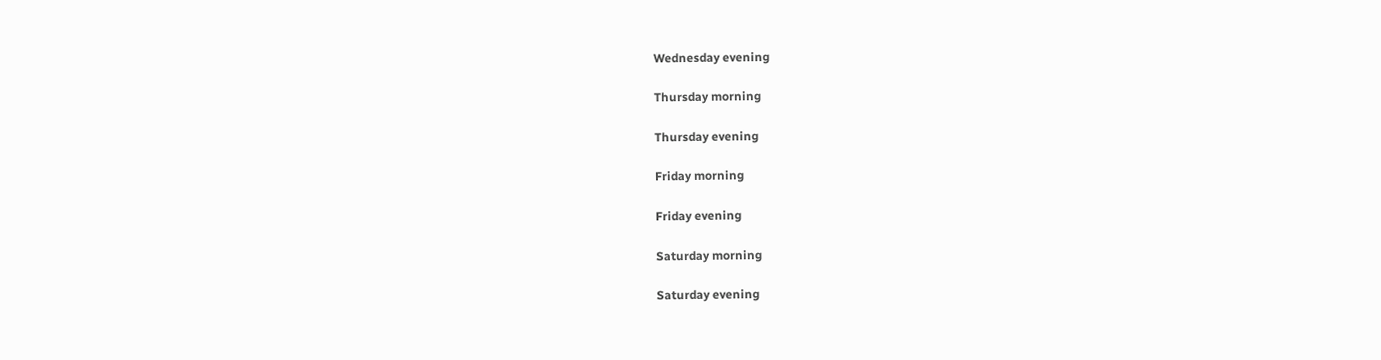Wednesday evening

Thursday morning

Thursday evening

Friday morning

Friday evening

Saturday morning

Saturday evening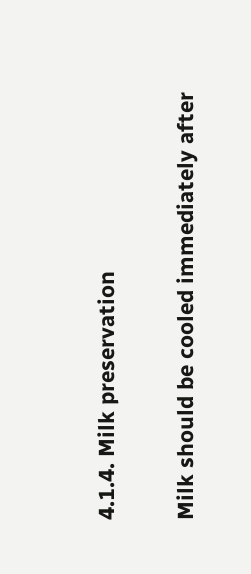4.1.4. Milk preservation

Milk should be cooled immediately after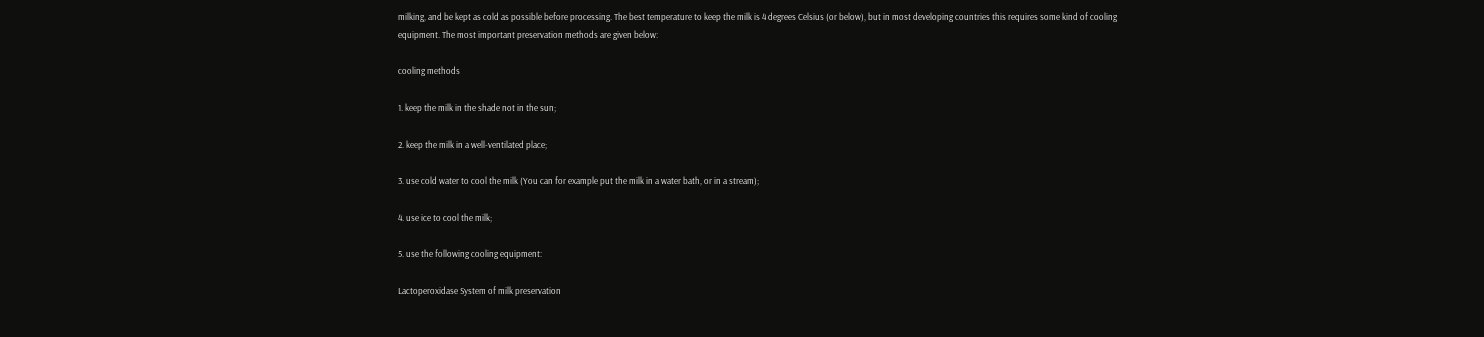milking, and be kept as cold as possible before processing. The best temperature to keep the milk is 4 degrees Celsius (or below), but in most developing countries this requires some kind of cooling equipment. The most important preservation methods are given below:

cooling methods

1. keep the milk in the shade not in the sun;

2. keep the milk in a well-ventilated place;

3. use cold water to cool the milk (You can for example put the milk in a water bath, or in a stream);

4. use ice to cool the milk;

5. use the following cooling equipment:

Lactoperoxidase System of milk preservation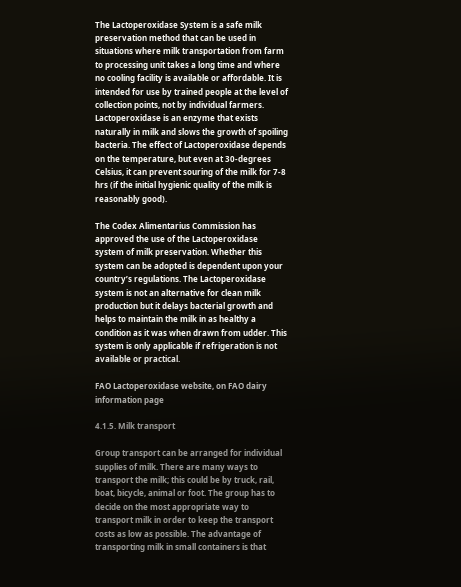The Lactoperoxidase System is a safe milk preservation method that can be used in situations where milk transportation from farm to processing unit takes a long time and where no cooling facility is available or affordable. It is intended for use by trained people at the level of collection points, not by individual farmers. Lactoperoxidase is an enzyme that exists naturally in milk and slows the growth of spoiling bacteria. The effect of Lactoperoxidase depends on the temperature, but even at 30-degrees Celsius, it can prevent souring of the milk for 7-8 hrs (if the initial hygienic quality of the milk is reasonably good).

The Codex Alimentarius Commission has approved the use of the Lactoperoxidase system of milk preservation. Whether this system can be adopted is dependent upon your country’s regulations. The Lactoperoxidase system is not an alternative for clean milk production but it delays bacterial growth and helps to maintain the milk in as healthy a condition as it was when drawn from udder. This system is only applicable if refrigeration is not available or practical.

FAO Lactoperoxidase website, on FAO dairy information page

4.1.5. Milk transport

Group transport can be arranged for individual supplies of milk. There are many ways to transport the milk; this could be by truck, rail, boat, bicycle, animal or foot. The group has to decide on the most appropriate way to transport milk in order to keep the transport costs as low as possible. The advantage of transporting milk in small containers is that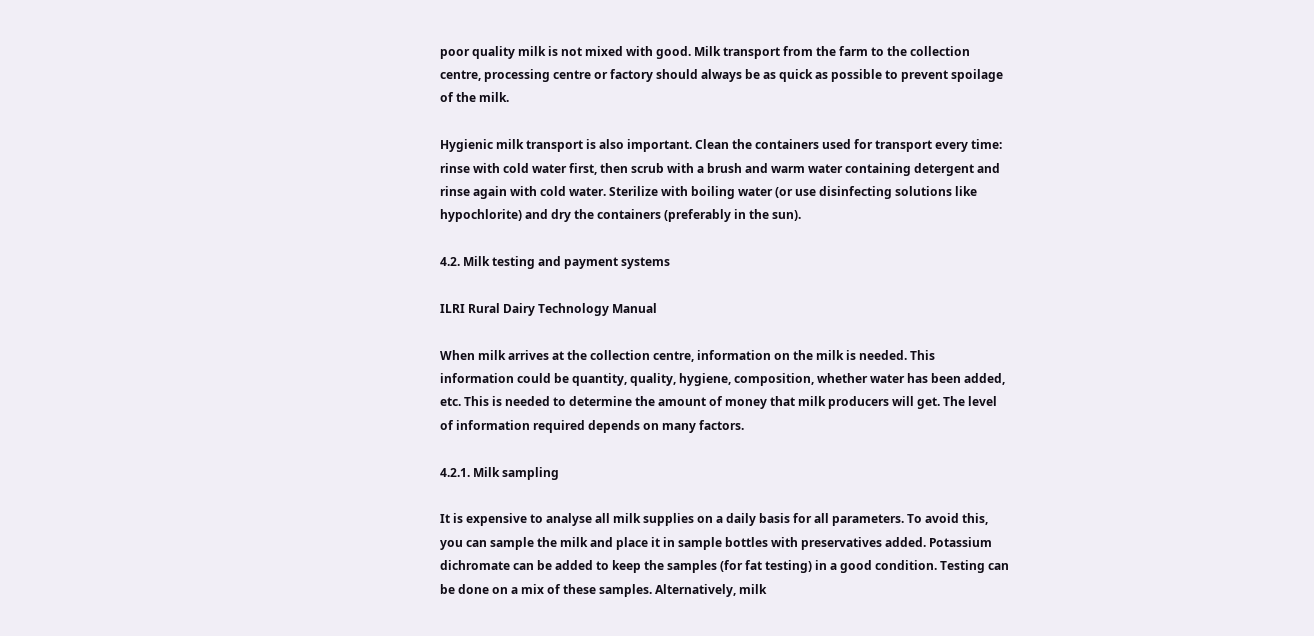poor quality milk is not mixed with good. Milk transport from the farm to the collection centre, processing centre or factory should always be as quick as possible to prevent spoilage of the milk.

Hygienic milk transport is also important. Clean the containers used for transport every time: rinse with cold water first, then scrub with a brush and warm water containing detergent and rinse again with cold water. Sterilize with boiling water (or use disinfecting solutions like hypochlorite) and dry the containers (preferably in the sun).

4.2. Milk testing and payment systems

ILRI Rural Dairy Technology Manual

When milk arrives at the collection centre, information on the milk is needed. This information could be quantity, quality, hygiene, composition, whether water has been added, etc. This is needed to determine the amount of money that milk producers will get. The level of information required depends on many factors.

4.2.1. Milk sampling

It is expensive to analyse all milk supplies on a daily basis for all parameters. To avoid this, you can sample the milk and place it in sample bottles with preservatives added. Potassium dichromate can be added to keep the samples (for fat testing) in a good condition. Testing can be done on a mix of these samples. Alternatively, milk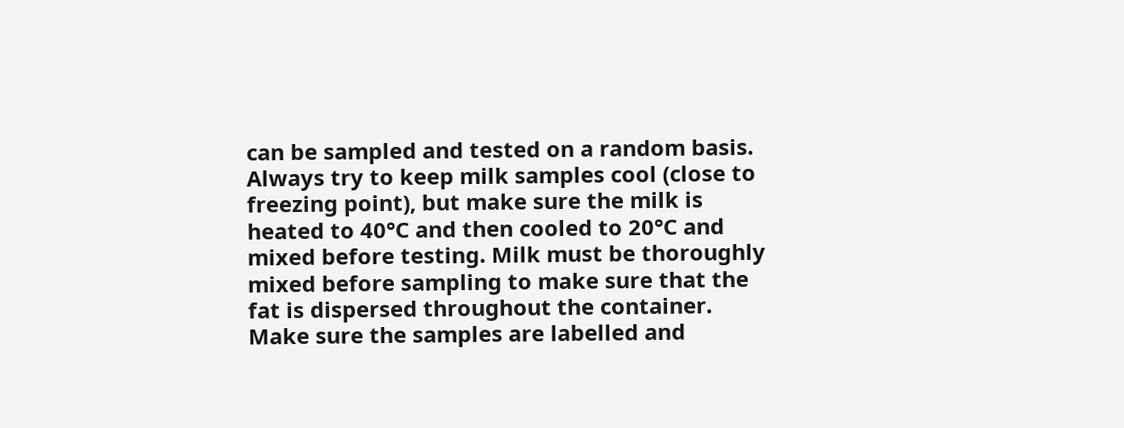can be sampled and tested on a random basis. Always try to keep milk samples cool (close to freezing point), but make sure the milk is heated to 40°C and then cooled to 20°C and mixed before testing. Milk must be thoroughly mixed before sampling to make sure that the fat is dispersed throughout the container. Make sure the samples are labelled and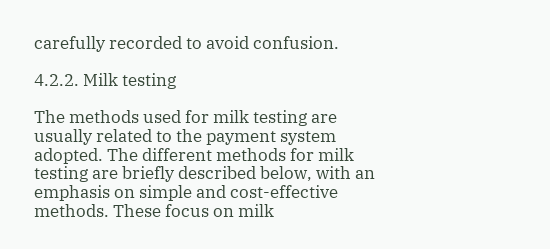carefully recorded to avoid confusion.

4.2.2. Milk testing

The methods used for milk testing are usually related to the payment system adopted. The different methods for milk testing are briefly described below, with an emphasis on simple and cost-effective methods. These focus on milk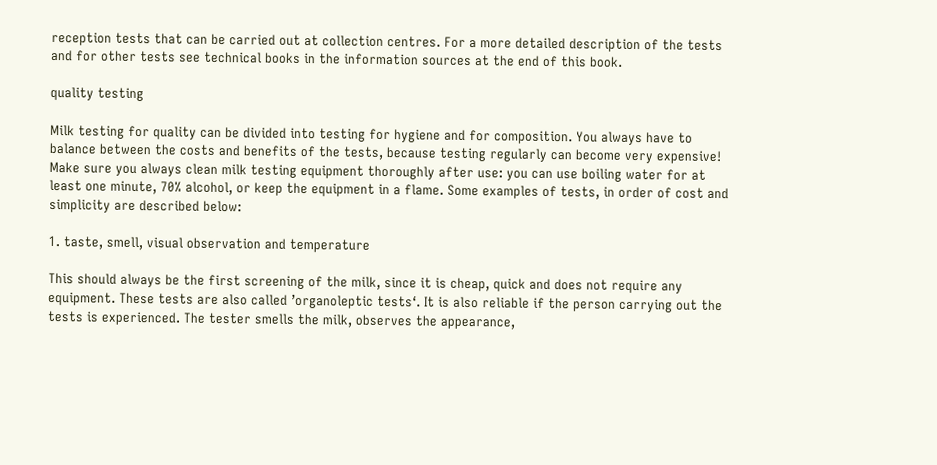reception tests that can be carried out at collection centres. For a more detailed description of the tests and for other tests see technical books in the information sources at the end of this book.

quality testing

Milk testing for quality can be divided into testing for hygiene and for composition. You always have to balance between the costs and benefits of the tests, because testing regularly can become very expensive! Make sure you always clean milk testing equipment thoroughly after use: you can use boiling water for at least one minute, 70% alcohol, or keep the equipment in a flame. Some examples of tests, in order of cost and simplicity are described below:

1. taste, smell, visual observation and temperature

This should always be the first screening of the milk, since it is cheap, quick and does not require any equipment. These tests are also called ’organoleptic tests‘. It is also reliable if the person carrying out the tests is experienced. The tester smells the milk, observes the appearance,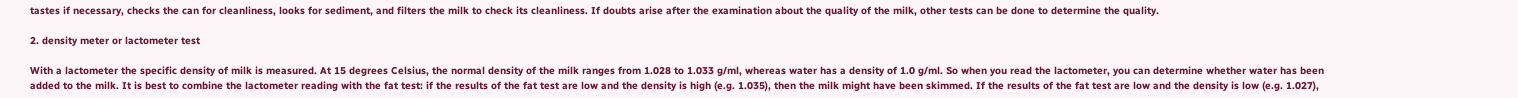tastes if necessary, checks the can for cleanliness, looks for sediment, and filters the milk to check its cleanliness. If doubts arise after the examination about the quality of the milk, other tests can be done to determine the quality.

2. density meter or lactometer test

With a lactometer the specific density of milk is measured. At 15 degrees Celsius, the normal density of the milk ranges from 1.028 to 1.033 g/ml, whereas water has a density of 1.0 g/ml. So when you read the lactometer, you can determine whether water has been added to the milk. It is best to combine the lactometer reading with the fat test: if the results of the fat test are low and the density is high (e.g. 1.035), then the milk might have been skimmed. If the results of the fat test are low and the density is low (e.g. 1.027),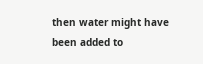then water might have been added to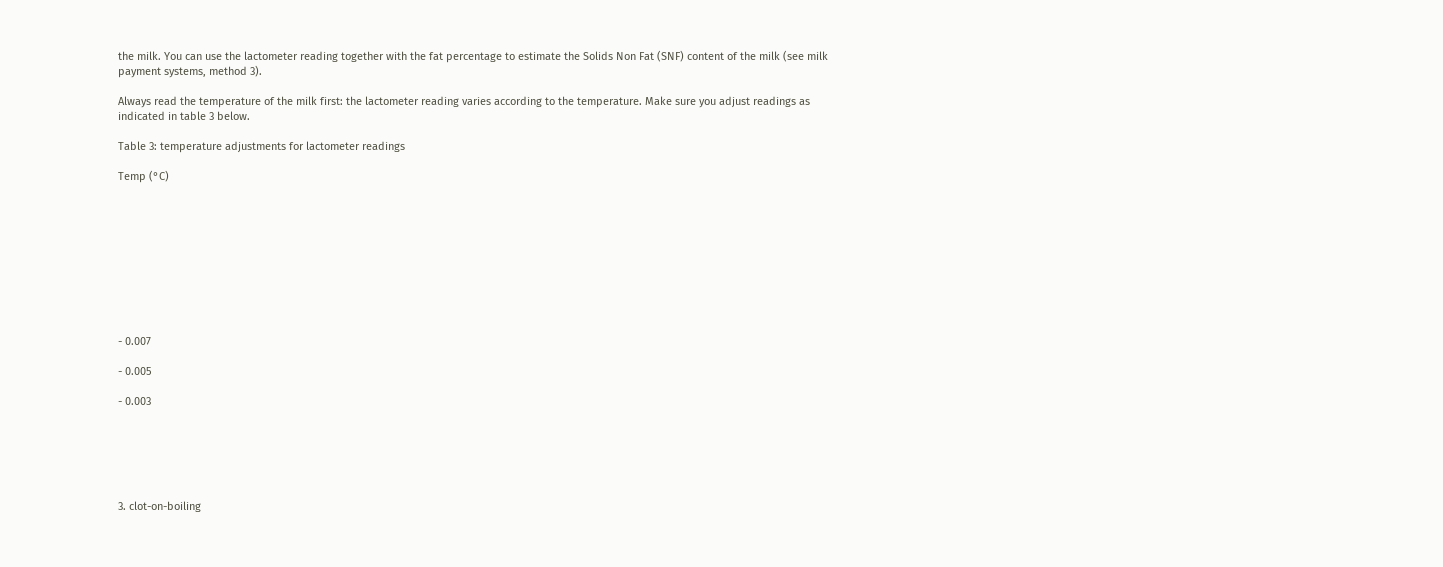the milk. You can use the lactometer reading together with the fat percentage to estimate the Solids Non Fat (SNF) content of the milk (see milk payment systems, method 3).

Always read the temperature of the milk first: the lactometer reading varies according to the temperature. Make sure you adjust readings as indicated in table 3 below.

Table 3: temperature adjustments for lactometer readings

Temp (°C)










- 0.007

- 0.005

- 0.003






3. clot-on-boiling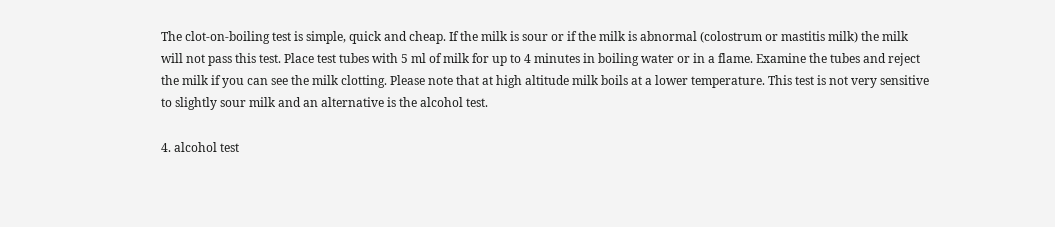The clot-on-boiling test is simple, quick and cheap. If the milk is sour or if the milk is abnormal (colostrum or mastitis milk) the milk will not pass this test. Place test tubes with 5 ml of milk for up to 4 minutes in boiling water or in a flame. Examine the tubes and reject the milk if you can see the milk clotting. Please note that at high altitude milk boils at a lower temperature. This test is not very sensitive to slightly sour milk and an alternative is the alcohol test.

4. alcohol test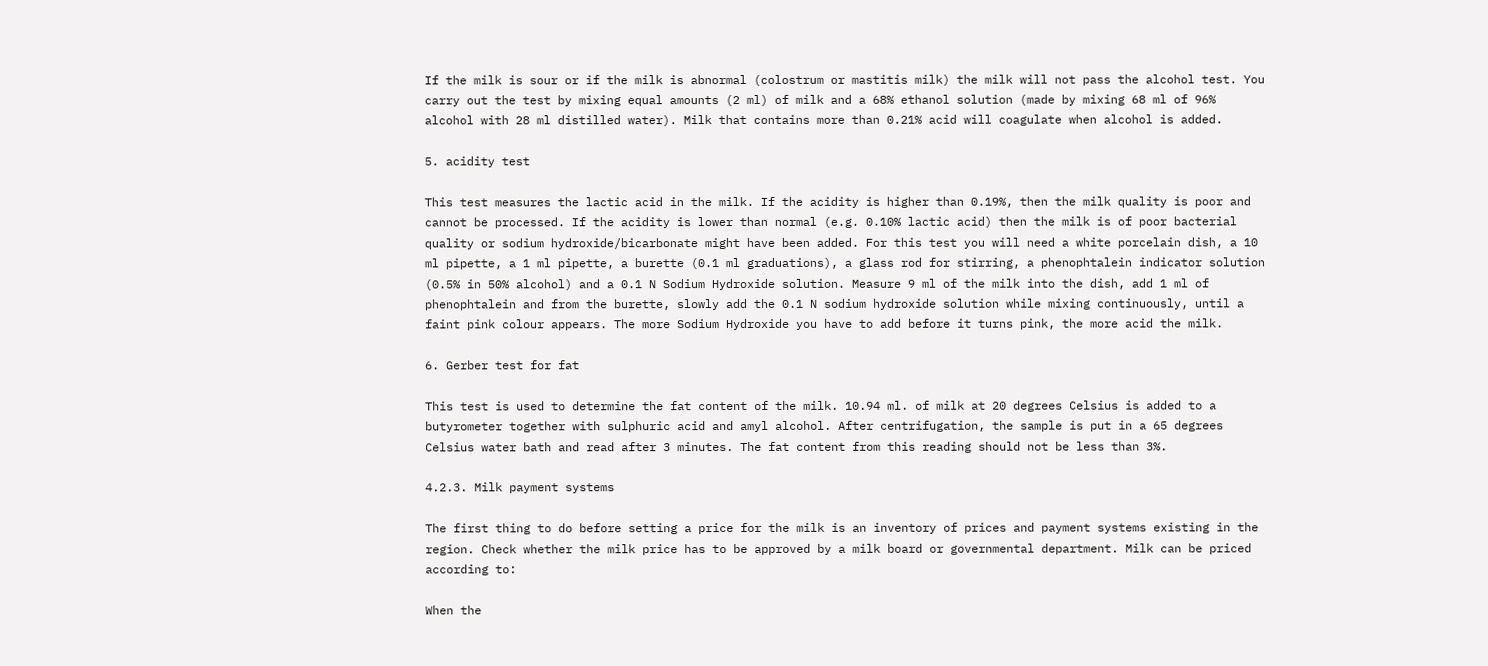If the milk is sour or if the milk is abnormal (colostrum or mastitis milk) the milk will not pass the alcohol test. You carry out the test by mixing equal amounts (2 ml) of milk and a 68% ethanol solution (made by mixing 68 ml of 96% alcohol with 28 ml distilled water). Milk that contains more than 0.21% acid will coagulate when alcohol is added.

5. acidity test

This test measures the lactic acid in the milk. If the acidity is higher than 0.19%, then the milk quality is poor and cannot be processed. If the acidity is lower than normal (e.g. 0.10% lactic acid) then the milk is of poor bacterial quality or sodium hydroxide/bicarbonate might have been added. For this test you will need a white porcelain dish, a 10 ml pipette, a 1 ml pipette, a burette (0.1 ml graduations), a glass rod for stirring, a phenophtalein indicator solution (0.5% in 50% alcohol) and a 0.1 N Sodium Hydroxide solution. Measure 9 ml of the milk into the dish, add 1 ml of phenophtalein and from the burette, slowly add the 0.1 N sodium hydroxide solution while mixing continuously, until a faint pink colour appears. The more Sodium Hydroxide you have to add before it turns pink, the more acid the milk.

6. Gerber test for fat

This test is used to determine the fat content of the milk. 10.94 ml. of milk at 20 degrees Celsius is added to a butyrometer together with sulphuric acid and amyl alcohol. After centrifugation, the sample is put in a 65 degrees Celsius water bath and read after 3 minutes. The fat content from this reading should not be less than 3%.

4.2.3. Milk payment systems

The first thing to do before setting a price for the milk is an inventory of prices and payment systems existing in the region. Check whether the milk price has to be approved by a milk board or governmental department. Milk can be priced according to:

When the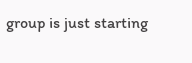group is just starting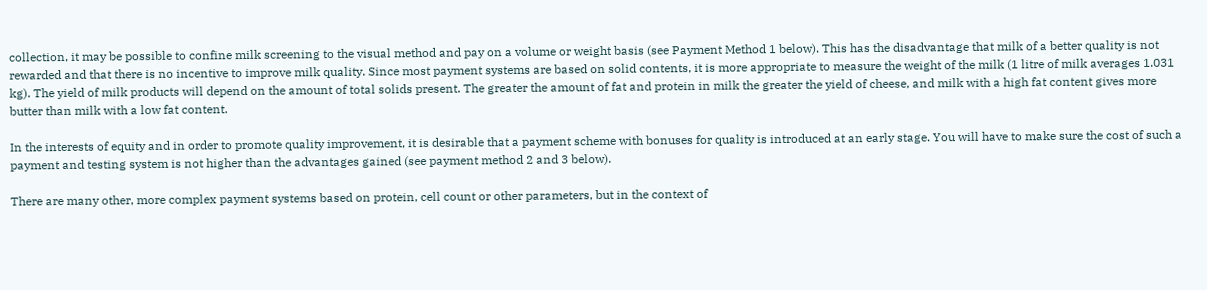collection, it may be possible to confine milk screening to the visual method and pay on a volume or weight basis (see Payment Method 1 below). This has the disadvantage that milk of a better quality is not rewarded and that there is no incentive to improve milk quality. Since most payment systems are based on solid contents, it is more appropriate to measure the weight of the milk (1 litre of milk averages 1.031 kg). The yield of milk products will depend on the amount of total solids present. The greater the amount of fat and protein in milk the greater the yield of cheese, and milk with a high fat content gives more butter than milk with a low fat content.

In the interests of equity and in order to promote quality improvement, it is desirable that a payment scheme with bonuses for quality is introduced at an early stage. You will have to make sure the cost of such a payment and testing system is not higher than the advantages gained (see payment method 2 and 3 below).

There are many other, more complex payment systems based on protein, cell count or other parameters, but in the context of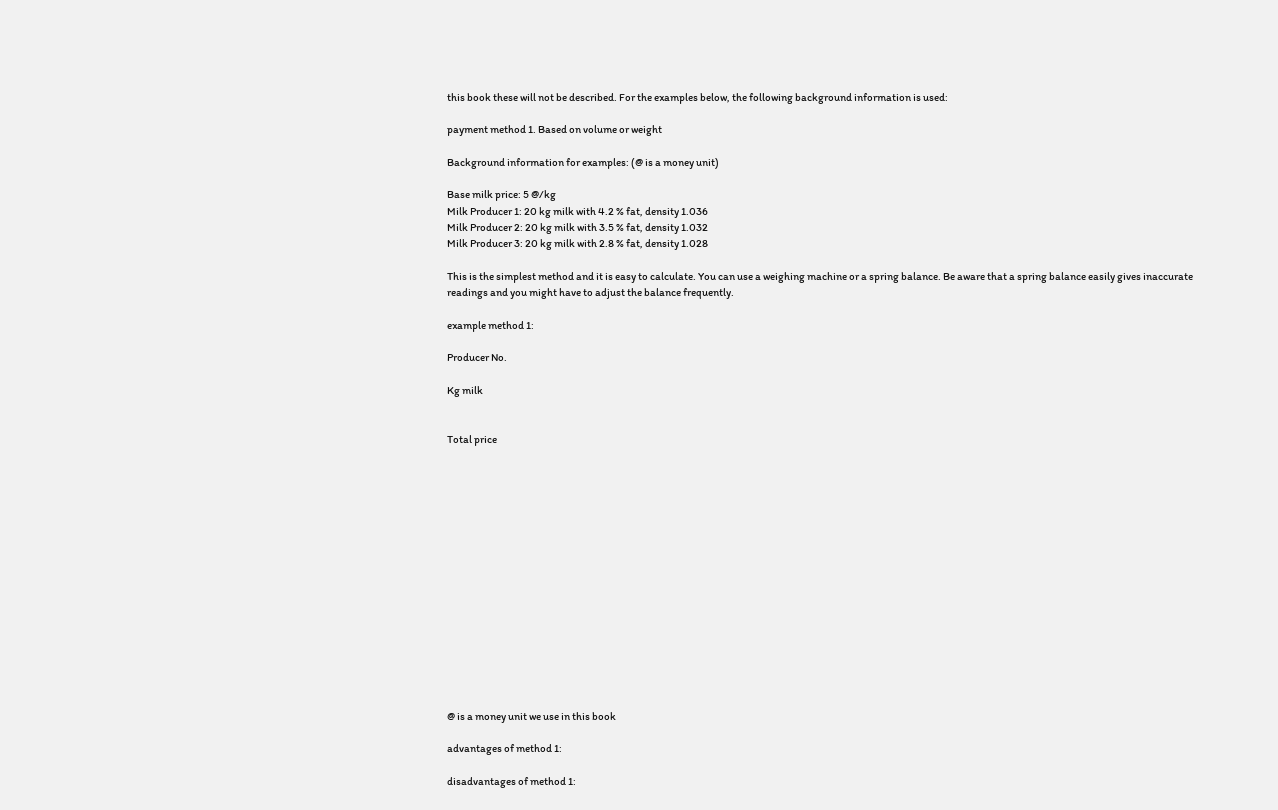this book these will not be described. For the examples below, the following background information is used:

payment method 1. Based on volume or weight

Background information for examples: (@ is a money unit)

Base milk price: 5 @/kg
Milk Producer 1: 20 kg milk with 4.2 % fat, density 1.036
Milk Producer 2: 20 kg milk with 3.5 % fat, density 1.032
Milk Producer 3: 20 kg milk with 2.8 % fat, density 1.028

This is the simplest method and it is easy to calculate. You can use a weighing machine or a spring balance. Be aware that a spring balance easily gives inaccurate readings and you might have to adjust the balance frequently.

example method 1:

Producer No.

Kg milk


Total price
















@ is a money unit we use in this book

advantages of method 1:

disadvantages of method 1: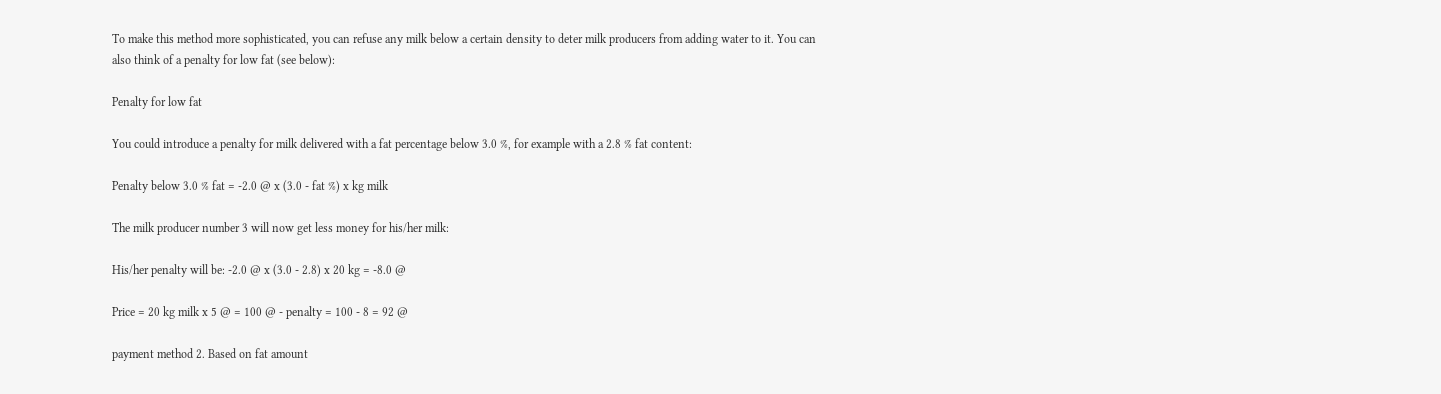To make this method more sophisticated, you can refuse any milk below a certain density to deter milk producers from adding water to it. You can also think of a penalty for low fat (see below):

Penalty for low fat

You could introduce a penalty for milk delivered with a fat percentage below 3.0 %, for example with a 2.8 % fat content:

Penalty below 3.0 % fat = -2.0 @ x (3.0 - fat %) x kg milk

The milk producer number 3 will now get less money for his/her milk:

His/her penalty will be: -2.0 @ x (3.0 - 2.8) x 20 kg = -8.0 @

Price = 20 kg milk x 5 @ = 100 @ - penalty = 100 - 8 = 92 @

payment method 2. Based on fat amount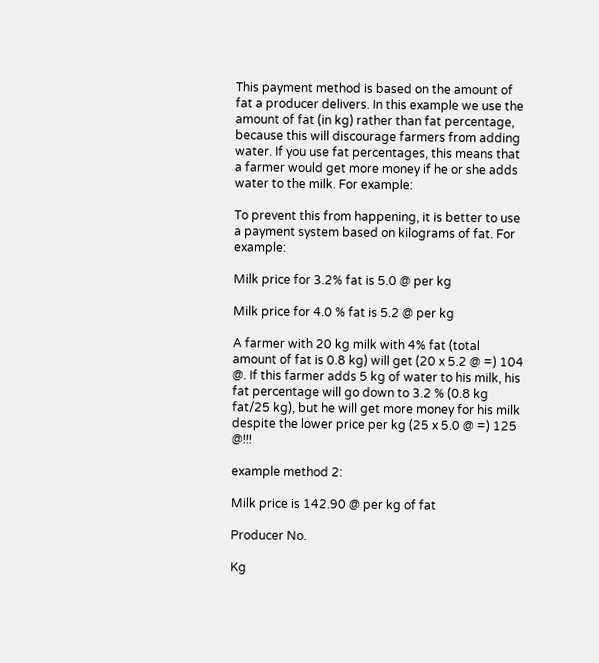This payment method is based on the amount of fat a producer delivers. In this example we use the amount of fat (in kg) rather than fat percentage, because this will discourage farmers from adding water. If you use fat percentages, this means that a farmer would get more money if he or she adds water to the milk. For example:

To prevent this from happening, it is better to use a payment system based on kilograms of fat. For example:

Milk price for 3.2% fat is 5.0 @ per kg

Milk price for 4.0 % fat is 5.2 @ per kg

A farmer with 20 kg milk with 4% fat (total amount of fat is 0.8 kg) will get (20 x 5.2 @ =) 104 @. If this farmer adds 5 kg of water to his milk, his fat percentage will go down to 3.2 % (0.8 kg fat/25 kg), but he will get more money for his milk despite the lower price per kg (25 x 5.0 @ =) 125 @!!!

example method 2:

Milk price is 142.90 @ per kg of fat

Producer No.

Kg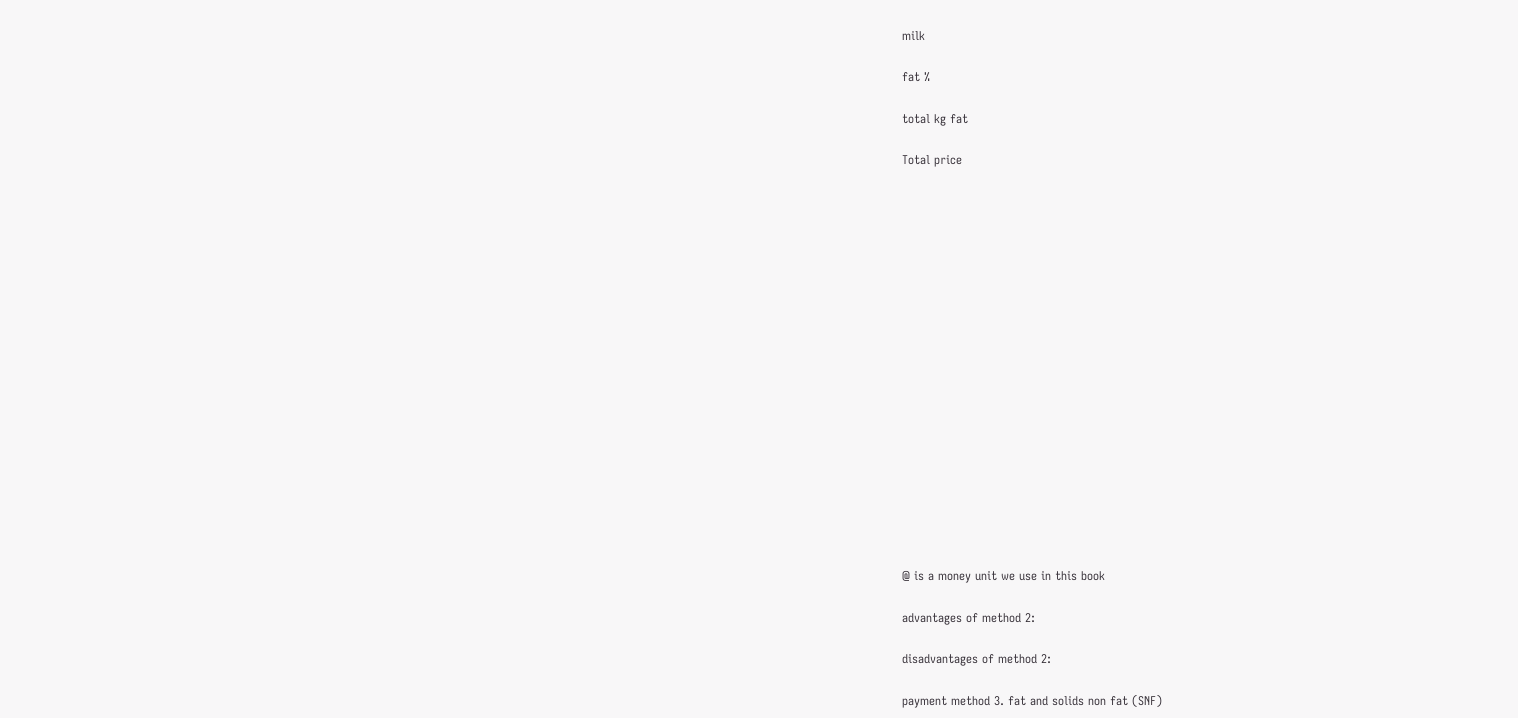milk

fat %

total kg fat

Total price



















@ is a money unit we use in this book

advantages of method 2:

disadvantages of method 2:

payment method 3. fat and solids non fat (SNF)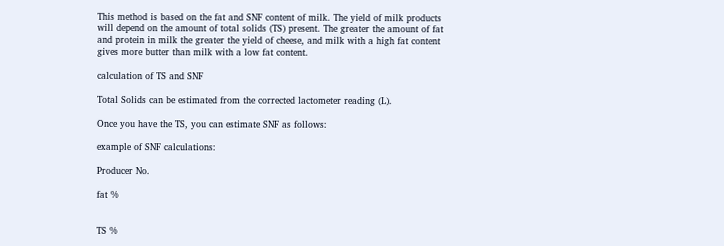This method is based on the fat and SNF content of milk. The yield of milk products will depend on the amount of total solids (TS) present. The greater the amount of fat and protein in milk the greater the yield of cheese, and milk with a high fat content gives more butter than milk with a low fat content.

calculation of TS and SNF

Total Solids can be estimated from the corrected lactometer reading (L).

Once you have the TS, you can estimate SNF as follows:

example of SNF calculations:

Producer No.

fat %


TS %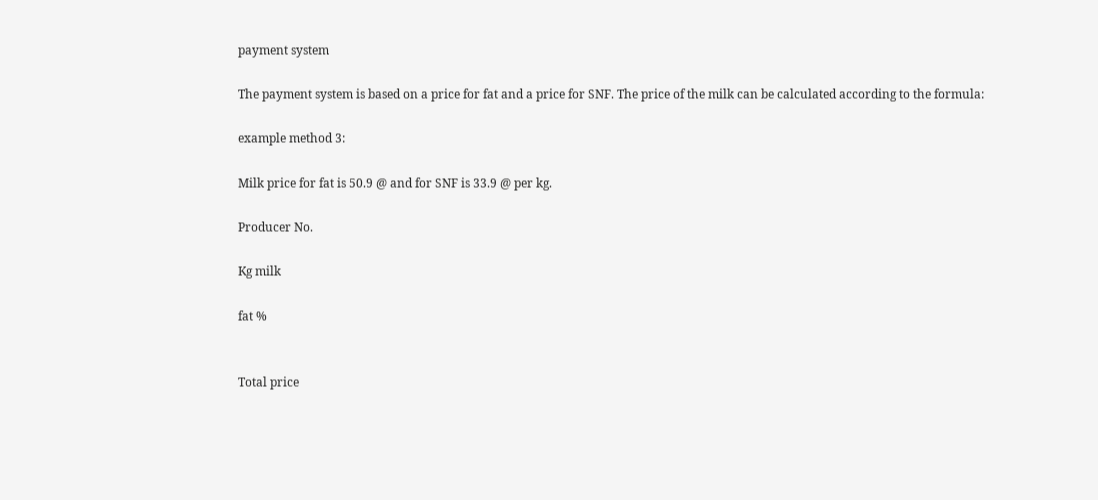payment system

The payment system is based on a price for fat and a price for SNF. The price of the milk can be calculated according to the formula:

example method 3:

Milk price for fat is 50.9 @ and for SNF is 33.9 @ per kg.

Producer No.

Kg milk

fat %


Total price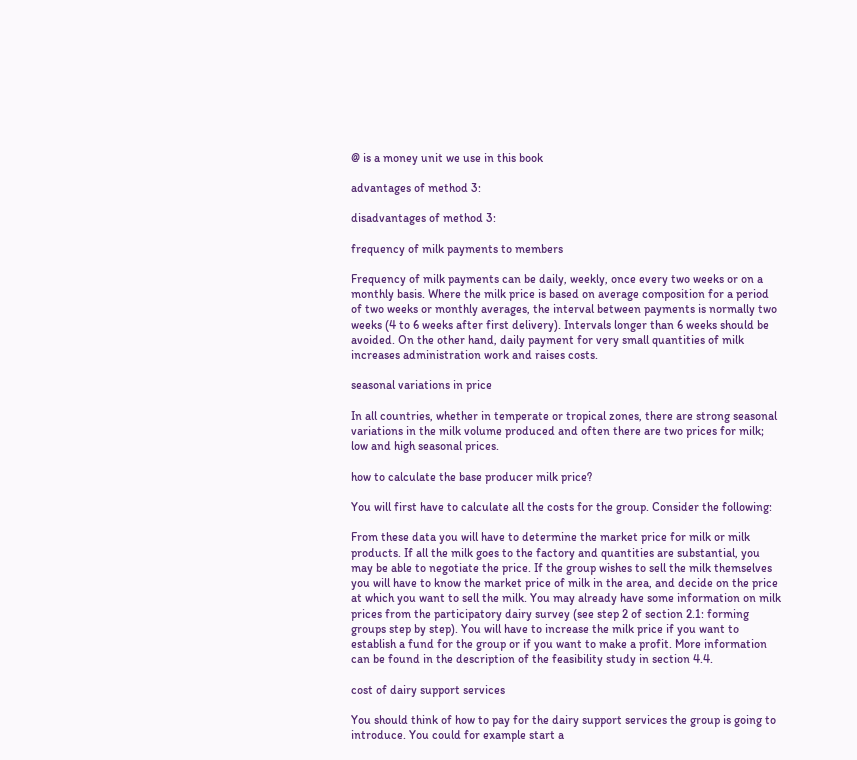@ is a money unit we use in this book

advantages of method 3:

disadvantages of method 3:

frequency of milk payments to members

Frequency of milk payments can be daily, weekly, once every two weeks or on a monthly basis. Where the milk price is based on average composition for a period of two weeks or monthly averages, the interval between payments is normally two weeks (4 to 6 weeks after first delivery). Intervals longer than 6 weeks should be avoided. On the other hand, daily payment for very small quantities of milk increases administration work and raises costs.

seasonal variations in price

In all countries, whether in temperate or tropical zones, there are strong seasonal variations in the milk volume produced and often there are two prices for milk; low and high seasonal prices.

how to calculate the base producer milk price?

You will first have to calculate all the costs for the group. Consider the following:

From these data you will have to determine the market price for milk or milk products. If all the milk goes to the factory and quantities are substantial, you may be able to negotiate the price. If the group wishes to sell the milk themselves you will have to know the market price of milk in the area, and decide on the price at which you want to sell the milk. You may already have some information on milk prices from the participatory dairy survey (see step 2 of section 2.1: forming groups step by step). You will have to increase the milk price if you want to establish a fund for the group or if you want to make a profit. More information can be found in the description of the feasibility study in section 4.4.

cost of dairy support services

You should think of how to pay for the dairy support services the group is going to introduce. You could for example start a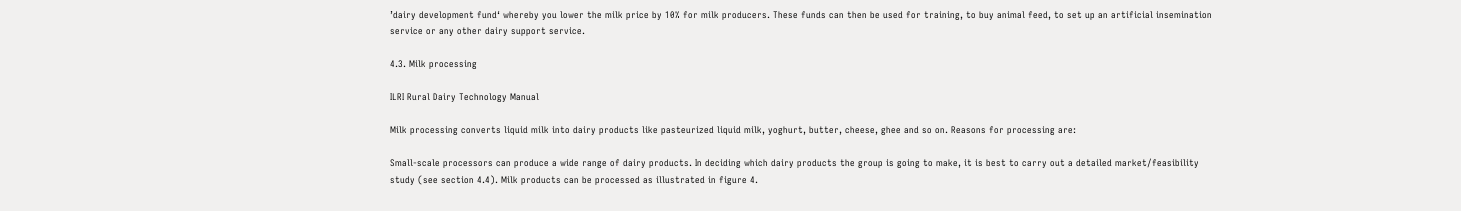’dairy development fund‘ whereby you lower the milk price by 10% for milk producers. These funds can then be used for training, to buy animal feed, to set up an artificial insemination service or any other dairy support service.

4.3. Milk processing

ILRI Rural Dairy Technology Manual

Milk processing converts liquid milk into dairy products like pasteurized liquid milk, yoghurt, butter, cheese, ghee and so on. Reasons for processing are:

Small-scale processors can produce a wide range of dairy products. In deciding which dairy products the group is going to make, it is best to carry out a detailed market/feasibility study (see section 4.4). Milk products can be processed as illustrated in figure 4.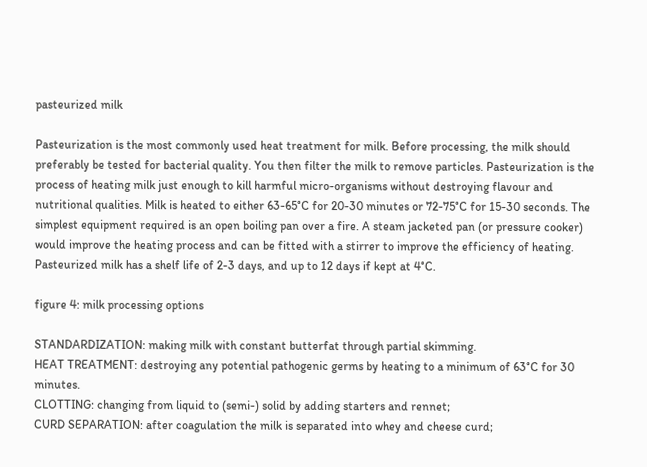pasteurized milk

Pasteurization is the most commonly used heat treatment for milk. Before processing, the milk should preferably be tested for bacterial quality. You then filter the milk to remove particles. Pasteurization is the process of heating milk just enough to kill harmful micro-organisms without destroying flavour and nutritional qualities. Milk is heated to either 63-65°C for 20-30 minutes or 72-75°C for 15-30 seconds. The simplest equipment required is an open boiling pan over a fire. A steam jacketed pan (or pressure cooker) would improve the heating process and can be fitted with a stirrer to improve the efficiency of heating. Pasteurized milk has a shelf life of 2-3 days, and up to 12 days if kept at 4°C.

figure 4: milk processing options

STANDARDIZATION: making milk with constant butterfat through partial skimming.
HEAT TREATMENT: destroying any potential pathogenic germs by heating to a minimum of 63°C for 30 minutes.
CLOTTING: changing from liquid to (semi-) solid by adding starters and rennet;
CURD SEPARATION: after coagulation the milk is separated into whey and cheese curd;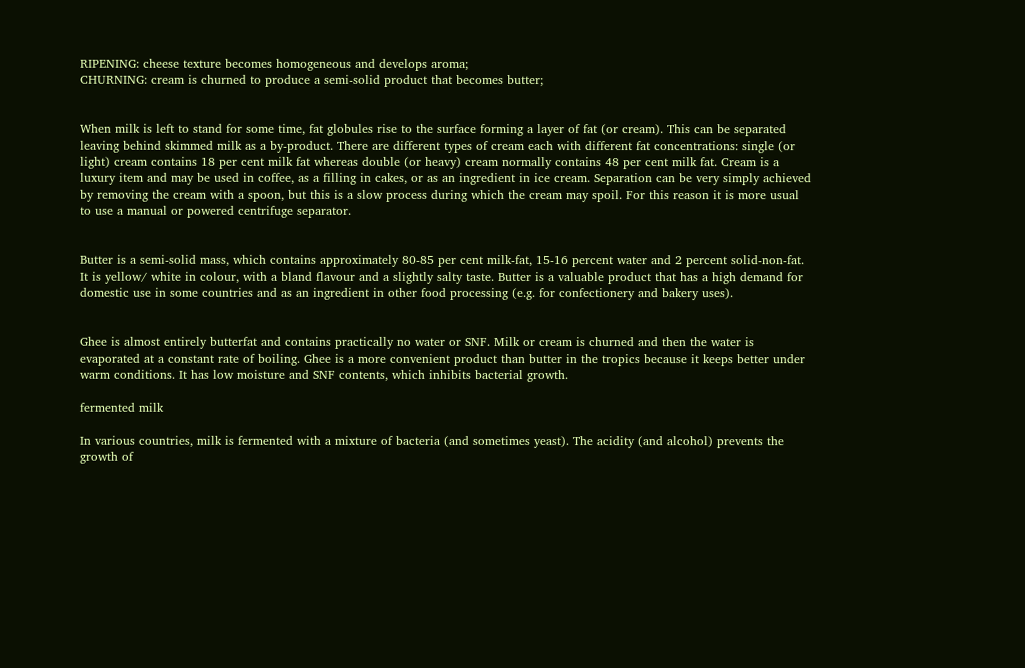RIPENING: cheese texture becomes homogeneous and develops aroma;
CHURNING: cream is churned to produce a semi-solid product that becomes butter;


When milk is left to stand for some time, fat globules rise to the surface forming a layer of fat (or cream). This can be separated leaving behind skimmed milk as a by-product. There are different types of cream each with different fat concentrations: single (or light) cream contains 18 per cent milk fat whereas double (or heavy) cream normally contains 48 per cent milk fat. Cream is a luxury item and may be used in coffee, as a filling in cakes, or as an ingredient in ice cream. Separation can be very simply achieved by removing the cream with a spoon, but this is a slow process during which the cream may spoil. For this reason it is more usual to use a manual or powered centrifuge separator.


Butter is a semi-solid mass, which contains approximately 80-85 per cent milk-fat, 15-16 percent water and 2 percent solid-non-fat. It is yellow/ white in colour, with a bland flavour and a slightly salty taste. Butter is a valuable product that has a high demand for domestic use in some countries and as an ingredient in other food processing (e.g. for confectionery and bakery uses).


Ghee is almost entirely butterfat and contains practically no water or SNF. Milk or cream is churned and then the water is evaporated at a constant rate of boiling. Ghee is a more convenient product than butter in the tropics because it keeps better under warm conditions. It has low moisture and SNF contents, which inhibits bacterial growth.

fermented milk

In various countries, milk is fermented with a mixture of bacteria (and sometimes yeast). The acidity (and alcohol) prevents the growth of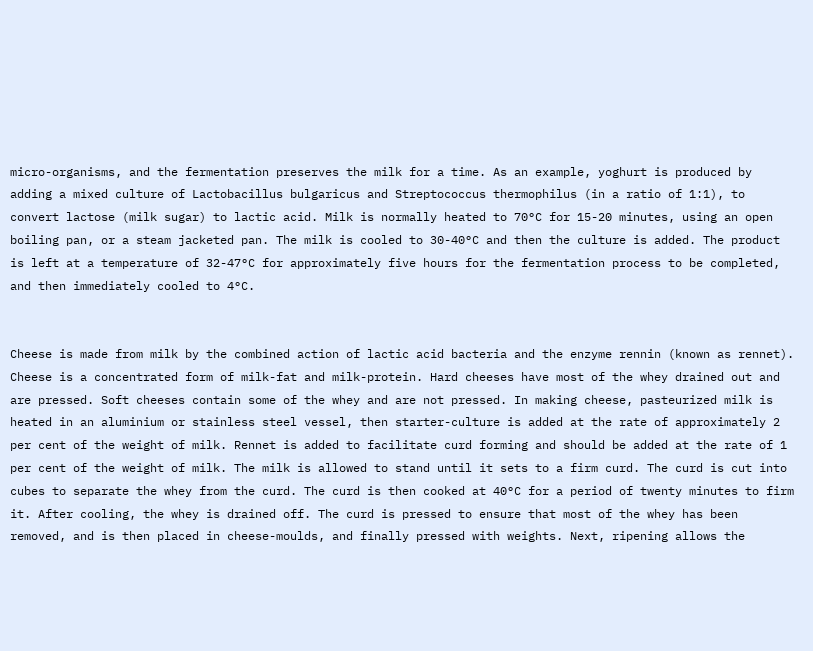micro-organisms, and the fermentation preserves the milk for a time. As an example, yoghurt is produced by adding a mixed culture of Lactobacillus bulgaricus and Streptococcus thermophilus (in a ratio of 1:1), to convert lactose (milk sugar) to lactic acid. Milk is normally heated to 70°C for 15-20 minutes, using an open boiling pan, or a steam jacketed pan. The milk is cooled to 30-40°C and then the culture is added. The product is left at a temperature of 32-47°C for approximately five hours for the fermentation process to be completed, and then immediately cooled to 4°C.


Cheese is made from milk by the combined action of lactic acid bacteria and the enzyme rennin (known as rennet). Cheese is a concentrated form of milk-fat and milk-protein. Hard cheeses have most of the whey drained out and are pressed. Soft cheeses contain some of the whey and are not pressed. In making cheese, pasteurized milk is heated in an aluminium or stainless steel vessel, then starter-culture is added at the rate of approximately 2 per cent of the weight of milk. Rennet is added to facilitate curd forming and should be added at the rate of 1 per cent of the weight of milk. The milk is allowed to stand until it sets to a firm curd. The curd is cut into cubes to separate the whey from the curd. The curd is then cooked at 40°C for a period of twenty minutes to firm it. After cooling, the whey is drained off. The curd is pressed to ensure that most of the whey has been removed, and is then placed in cheese-moulds, and finally pressed with weights. Next, ripening allows the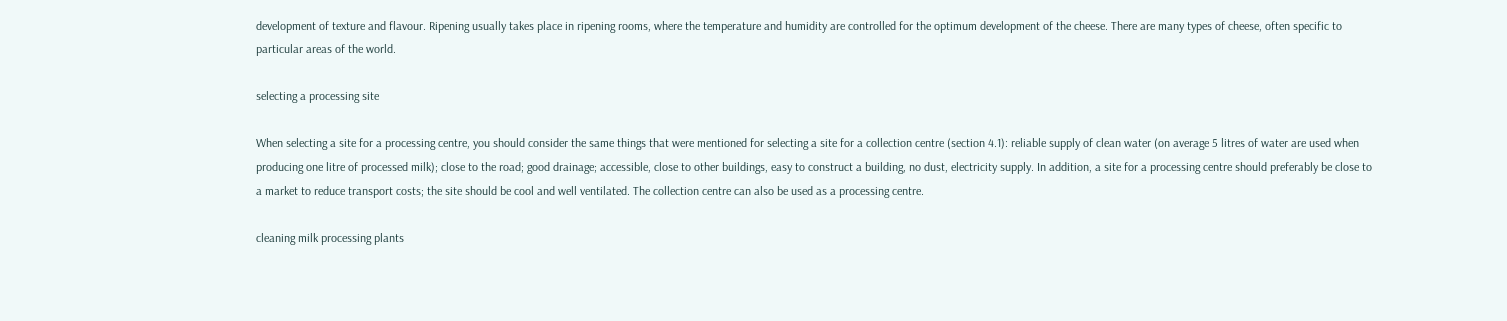development of texture and flavour. Ripening usually takes place in ripening rooms, where the temperature and humidity are controlled for the optimum development of the cheese. There are many types of cheese, often specific to particular areas of the world.

selecting a processing site

When selecting a site for a processing centre, you should consider the same things that were mentioned for selecting a site for a collection centre (section 4.1): reliable supply of clean water (on average 5 litres of water are used when producing one litre of processed milk); close to the road; good drainage; accessible, close to other buildings, easy to construct a building, no dust, electricity supply. In addition, a site for a processing centre should preferably be close to a market to reduce transport costs; the site should be cool and well ventilated. The collection centre can also be used as a processing centre.

cleaning milk processing plants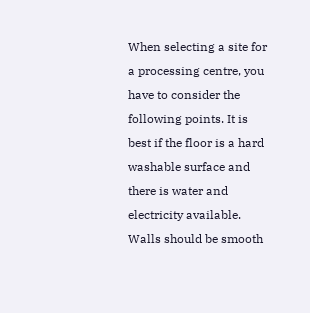When selecting a site for a processing centre, you have to consider the following points. It is best if the floor is a hard washable surface and there is water and electricity available. Walls should be smooth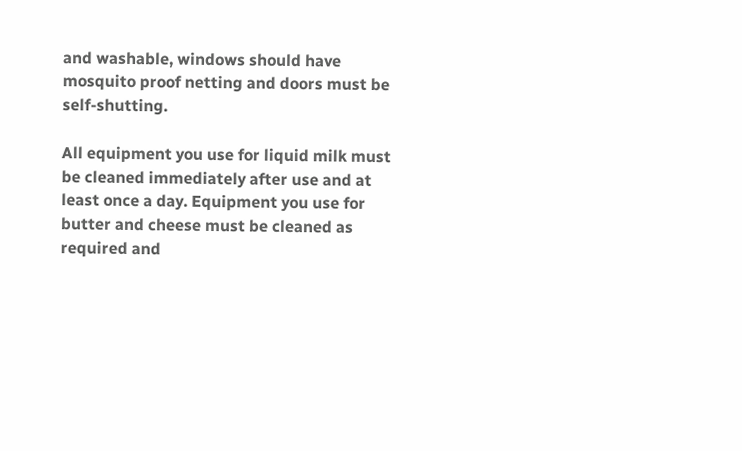and washable, windows should have mosquito proof netting and doors must be self-shutting.

All equipment you use for liquid milk must be cleaned immediately after use and at least once a day. Equipment you use for butter and cheese must be cleaned as required and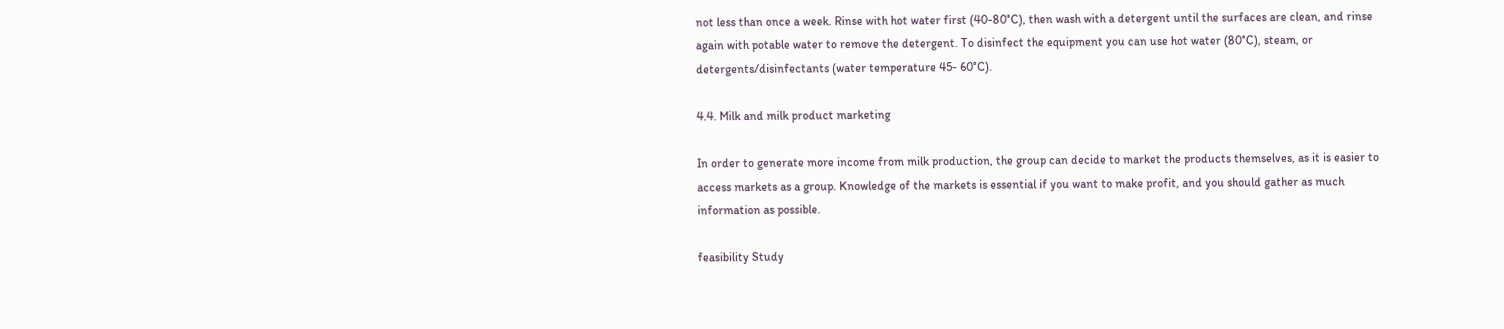not less than once a week. Rinse with hot water first (40-80°C), then wash with a detergent until the surfaces are clean, and rinse again with potable water to remove the detergent. To disinfect the equipment you can use hot water (80°C), steam, or detergents/disinfectants (water temperature 45- 60°C).

4.4. Milk and milk product marketing

In order to generate more income from milk production, the group can decide to market the products themselves, as it is easier to access markets as a group. Knowledge of the markets is essential if you want to make profit, and you should gather as much information as possible.

feasibility Study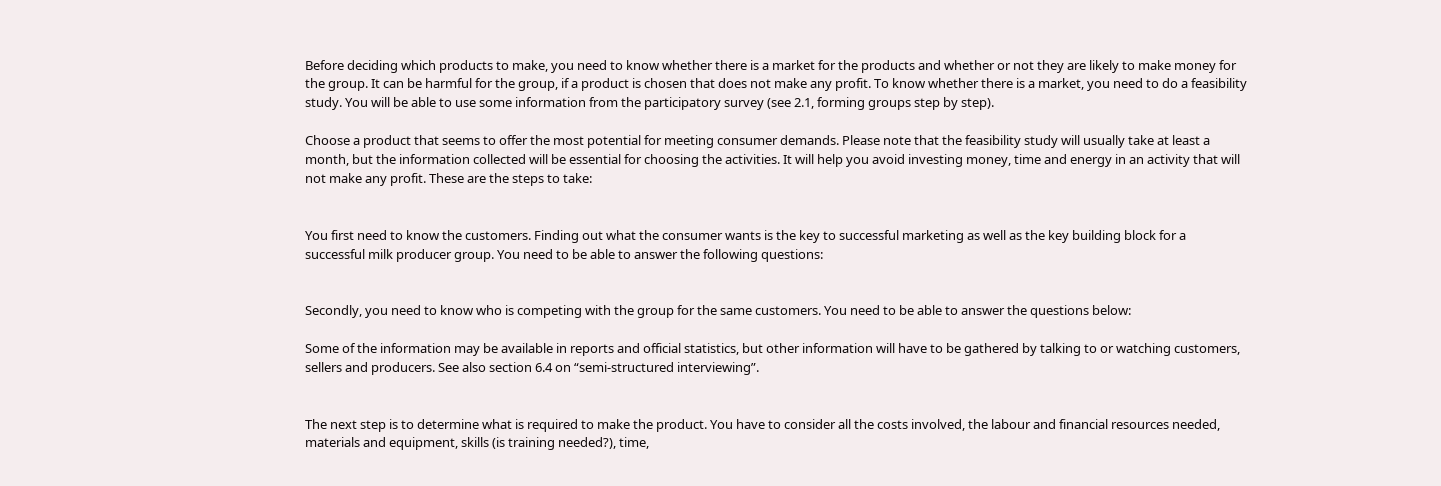Before deciding which products to make, you need to know whether there is a market for the products and whether or not they are likely to make money for the group. It can be harmful for the group, if a product is chosen that does not make any profit. To know whether there is a market, you need to do a feasibility study. You will be able to use some information from the participatory survey (see 2.1, forming groups step by step).

Choose a product that seems to offer the most potential for meeting consumer demands. Please note that the feasibility study will usually take at least a month, but the information collected will be essential for choosing the activities. It will help you avoid investing money, time and energy in an activity that will not make any profit. These are the steps to take:


You first need to know the customers. Finding out what the consumer wants is the key to successful marketing as well as the key building block for a successful milk producer group. You need to be able to answer the following questions:


Secondly, you need to know who is competing with the group for the same customers. You need to be able to answer the questions below:

Some of the information may be available in reports and official statistics, but other information will have to be gathered by talking to or watching customers, sellers and producers. See also section 6.4 on “semi-structured interviewing”.


The next step is to determine what is required to make the product. You have to consider all the costs involved, the labour and financial resources needed, materials and equipment, skills (is training needed?), time,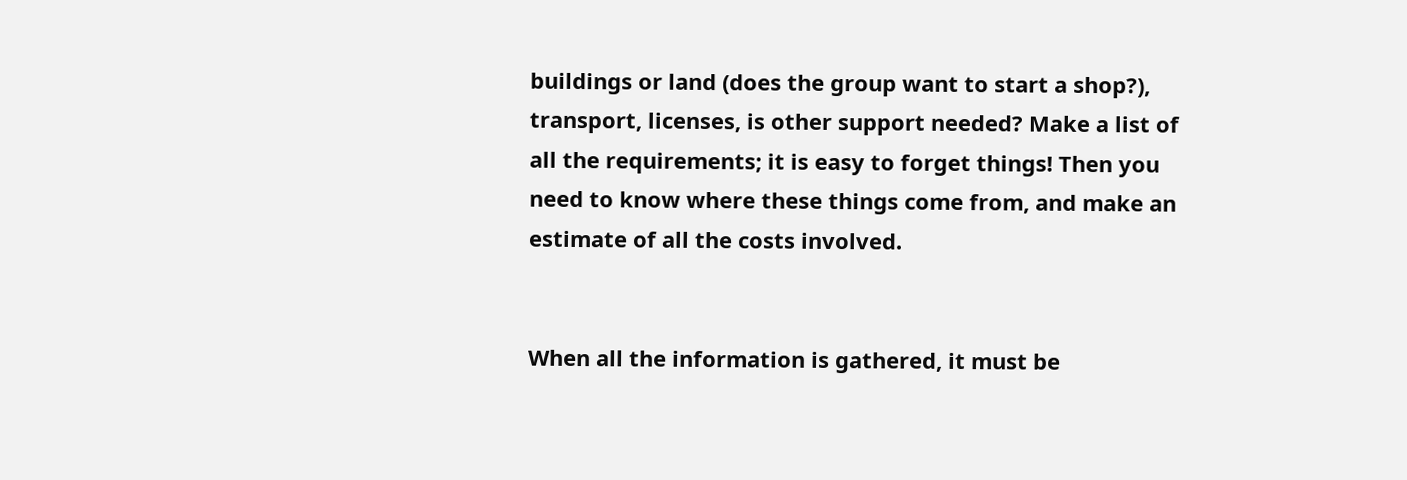buildings or land (does the group want to start a shop?), transport, licenses, is other support needed? Make a list of all the requirements; it is easy to forget things! Then you need to know where these things come from, and make an estimate of all the costs involved.


When all the information is gathered, it must be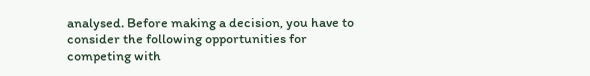analysed. Before making a decision, you have to consider the following opportunities for competing with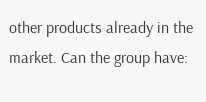other products already in the market. Can the group have: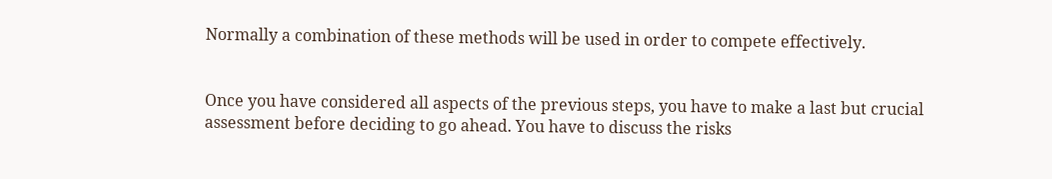Normally a combination of these methods will be used in order to compete effectively.


Once you have considered all aspects of the previous steps, you have to make a last but crucial assessment before deciding to go ahead. You have to discuss the risks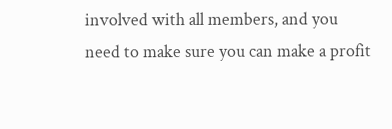involved with all members, and you need to make sure you can make a profit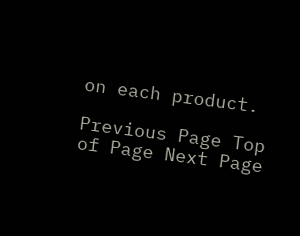on each product.

Previous Page Top of Page Next Page